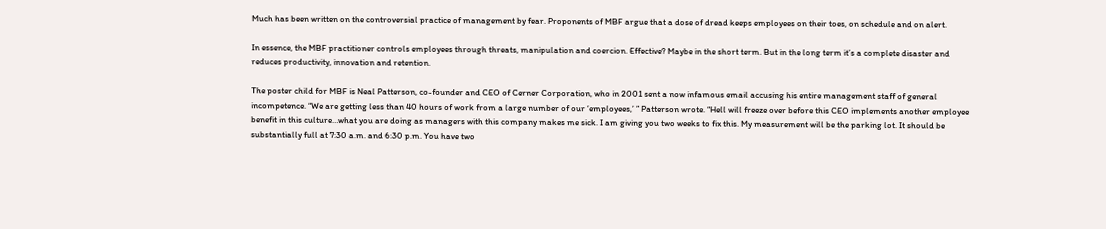Much has been written on the controversial practice of management by fear. Proponents of MBF argue that a dose of dread keeps employees on their toes, on schedule and on alert.

In essence, the MBF practitioner controls employees through threats, manipulation and coercion. Effective? Maybe in the short term. But in the long term it’s a complete disaster and reduces productivity, innovation and retention.

The poster child for MBF is Neal Patterson, co-founder and CEO of Cerner Corporation, who in 2001 sent a now infamous email accusing his entire management staff of general incompetence. “We are getting less than 40 hours of work from a large number of our ‘employees,’ ” Patterson wrote. “Hell will freeze over before this CEO implements another employee benefit in this culture…what you are doing as managers with this company makes me sick. I am giving you two weeks to fix this. My measurement will be the parking lot. It should be substantially full at 7:30 a.m. and 6:30 p.m. You have two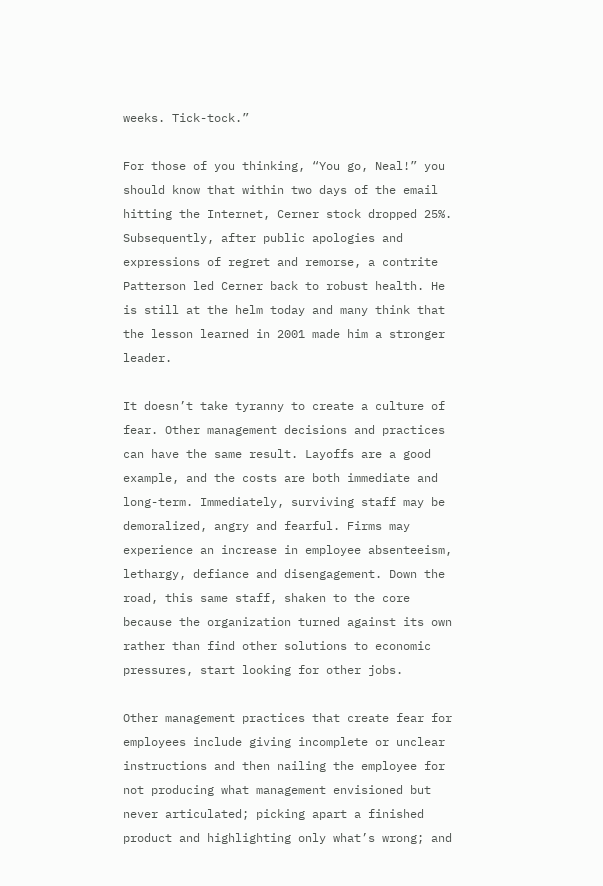weeks. Tick-tock.”

For those of you thinking, “You go, Neal!” you should know that within two days of the email hitting the Internet, Cerner stock dropped 25%. Subsequently, after public apologies and expressions of regret and remorse, a contrite Patterson led Cerner back to robust health. He is still at the helm today and many think that the lesson learned in 2001 made him a stronger leader.

It doesn’t take tyranny to create a culture of fear. Other management decisions and practices can have the same result. Layoffs are a good example, and the costs are both immediate and long-term. Immediately, surviving staff may be demoralized, angry and fearful. Firms may experience an increase in employee absenteeism, lethargy, defiance and disengagement. Down the road, this same staff, shaken to the core because the organization turned against its own rather than find other solutions to economic pressures, start looking for other jobs.

Other management practices that create fear for employees include giving incomplete or unclear instructions and then nailing the employee for not producing what management envisioned but never articulated; picking apart a finished product and highlighting only what’s wrong; and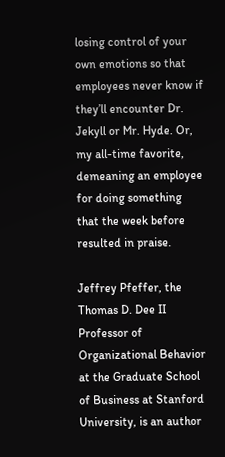losing control of your own emotions so that employees never know if they’ll encounter Dr. Jekyll or Mr. Hyde. Or, my all-time favorite, demeaning an employee for doing something that the week before resulted in praise.

Jeffrey Pfeffer, the Thomas D. Dee II Professor of Organizational Behavior at the Graduate School of Business at Stanford University, is an author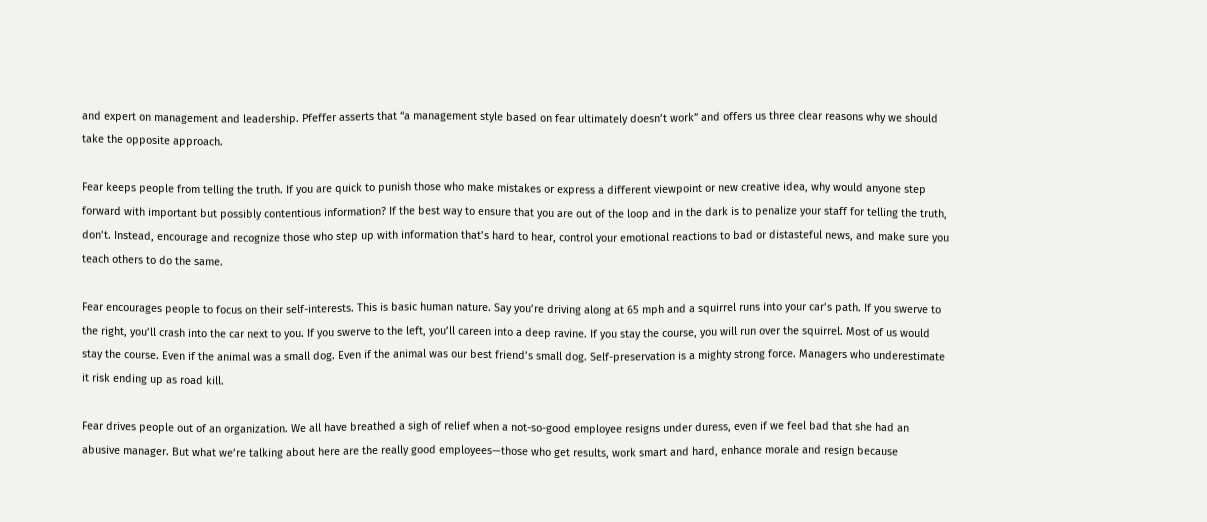and expert on management and leadership. Pfeffer asserts that “a management style based on fear ultimately doesn’t work” and offers us three clear reasons why we should take the opposite approach.

Fear keeps people from telling the truth. If you are quick to punish those who make mistakes or express a different viewpoint or new creative idea, why would anyone step forward with important but possibly contentious information? If the best way to ensure that you are out of the loop and in the dark is to penalize your staff for telling the truth, don’t. Instead, encourage and recognize those who step up with information that’s hard to hear, control your emotional reactions to bad or distasteful news, and make sure you teach others to do the same.

Fear encourages people to focus on their self-interests. This is basic human nature. Say you’re driving along at 65 mph and a squirrel runs into your car’s path. If you swerve to the right, you’ll crash into the car next to you. If you swerve to the left, you’ll careen into a deep ravine. If you stay the course, you will run over the squirrel. Most of us would stay the course. Even if the animal was a small dog. Even if the animal was our best friend’s small dog. Self-preservation is a mighty strong force. Managers who underestimate it risk ending up as road kill.

Fear drives people out of an organization. We all have breathed a sigh of relief when a not-so-good employee resigns under duress, even if we feel bad that she had an abusive manager. But what we’re talking about here are the really good employees—those who get results, work smart and hard, enhance morale and resign because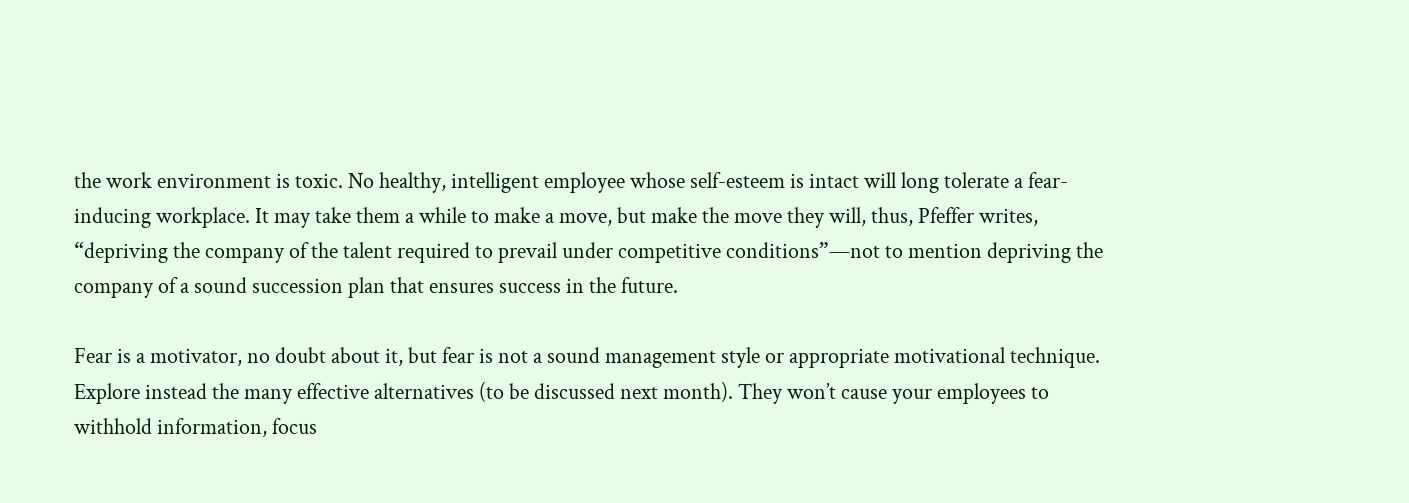the work environment is toxic. No healthy, intelligent employee whose self-esteem is intact will long tolerate a fear-inducing workplace. It may take them a while to make a move, but make the move they will, thus, Pfeffer writes, “depriving the company of the talent required to prevail under competitive conditions”—not to mention depriving the company of a sound succession plan that ensures success in the future.

Fear is a motivator, no doubt about it, but fear is not a sound management style or appropriate motivational technique. Explore instead the many effective alternatives (to be discussed next month). They won’t cause your employees to withhold information, focus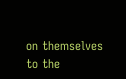on themselves to the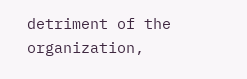detriment of the organization,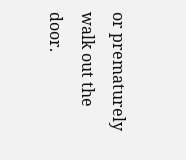or prematurely walk out the door.